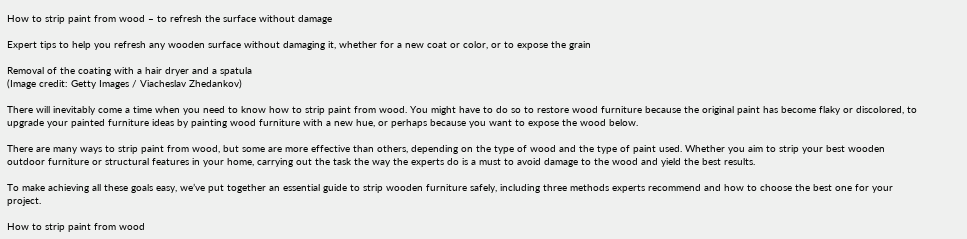How to strip paint from wood – to refresh the surface without damage

Expert tips to help you refresh any wooden surface without damaging it, whether for a new coat or color, or to expose the grain

Removal of the coating with a hair dryer and a spatula
(Image credit: Getty Images / Viacheslav Zhedankov)

There will inevitably come a time when you need to know how to strip paint from wood. You might have to do so to restore wood furniture because the original paint has become flaky or discolored, to upgrade your painted furniture ideas by painting wood furniture with a new hue, or perhaps because you want to expose the wood below.

There are many ways to strip paint from wood, but some are more effective than others, depending on the type of wood and the type of paint used. Whether you aim to strip your best wooden outdoor furniture or structural features in your home, carrying out the task the way the experts do is a must to avoid damage to the wood and yield the best results.

To make achieving all these goals easy, we’ve put together an essential guide to strip wooden furniture safely, including three methods experts recommend and how to choose the best one for your project.

How to strip paint from wood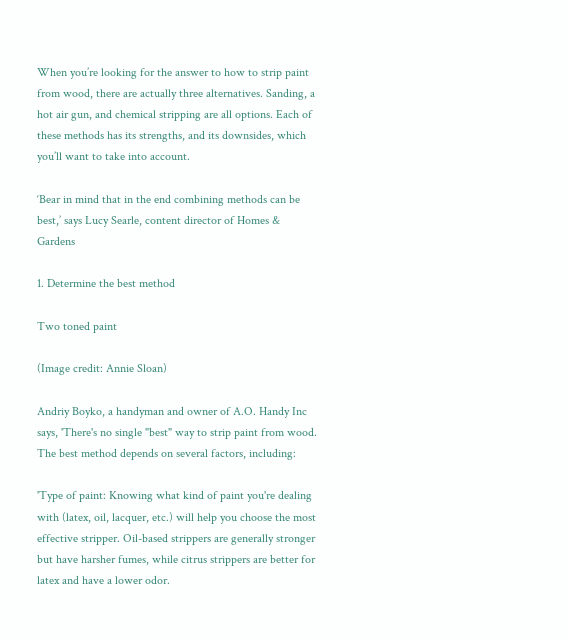When you’re looking for the answer to how to strip paint from wood, there are actually three alternatives. Sanding, a hot air gun, and chemical stripping are all options. Each of these methods has its strengths, and its downsides, which you’ll want to take into account.

‘Bear in mind that in the end combining methods can be best,’ says Lucy Searle, content director of Homes & Gardens

1. Determine the best method

Two toned paint

(Image credit: Annie Sloan)

Andriy Boyko, a handyman and owner of A.O. Handy Inc says, 'There's no single "best" way to strip paint from wood. The best method depends on several factors, including:

'Type of paint: Knowing what kind of paint you're dealing with (latex, oil, lacquer, etc.) will help you choose the most effective stripper. Oil-based strippers are generally stronger but have harsher fumes, while citrus strippers are better for latex and have a lower odor.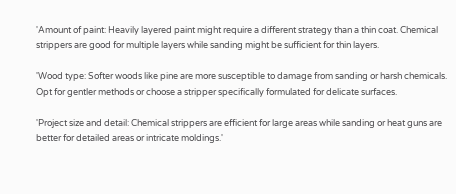'Amount of paint: Heavily layered paint might require a different strategy than a thin coat. Chemical strippers are good for multiple layers while sanding might be sufficient for thin layers.

'Wood type: Softer woods like pine are more susceptible to damage from sanding or harsh chemicals. Opt for gentler methods or choose a stripper specifically formulated for delicate surfaces.

'Project size and detail: Chemical strippers are efficient for large areas while sanding or heat guns are better for detailed areas or intricate moldings.'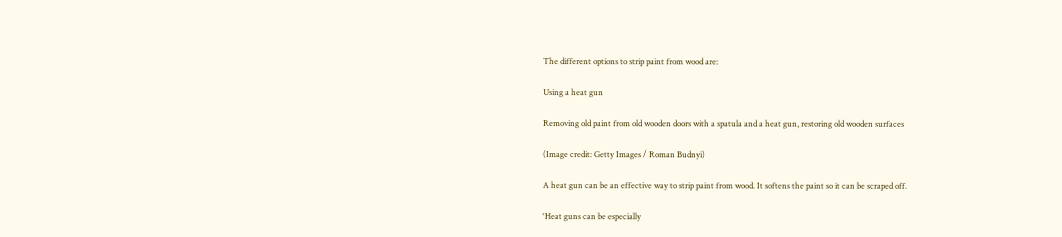The different options to strip paint from wood are:

Using a heat gun

Removing old paint from old wooden doors with a spatula and a heat gun, restoring old wooden surfaces

(Image credit: Getty Images / Roman Budnyi)

A heat gun can be an effective way to strip paint from wood. It softens the paint so it can be scraped off.

'Heat guns can be especially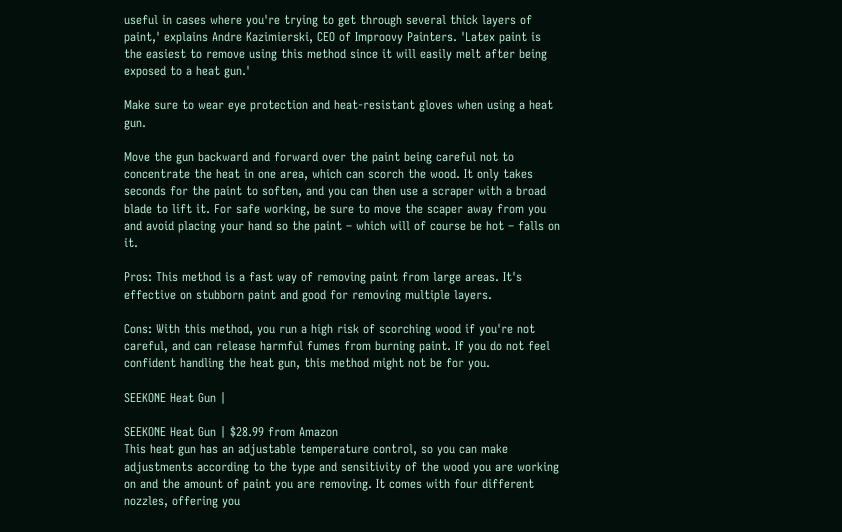useful in cases where you're trying to get through several thick layers of paint,' explains Andre Kazimierski, CEO of Improovy Painters. 'Latex paint is the easiest to remove using this method since it will easily melt after being exposed to a heat gun.'

Make sure to wear eye protection and heat-resistant gloves when using a heat gun.

Move the gun backward and forward over the paint being careful not to concentrate the heat in one area, which can scorch the wood. It only takes seconds for the paint to soften, and you can then use a scraper with a broad blade to lift it. For safe working, be sure to move the scaper away from you and avoid placing your hand so the paint – which will of course be hot – falls on it.

Pros: This method is a fast way of removing paint from large areas. It's effective on stubborn paint and good for removing multiple layers.

Cons: With this method, you run a high risk of scorching wood if you're not careful, and can release harmful fumes from burning paint. If you do not feel confident handling the heat gun, this method might not be for you.

SEEKONE Heat Gun |

SEEKONE Heat Gun | $28.99 from Amazon
This heat gun has an adjustable temperature control, so you can make adjustments according to the type and sensitivity of the wood you are working on and the amount of paint you are removing. It comes with four different nozzles, offering you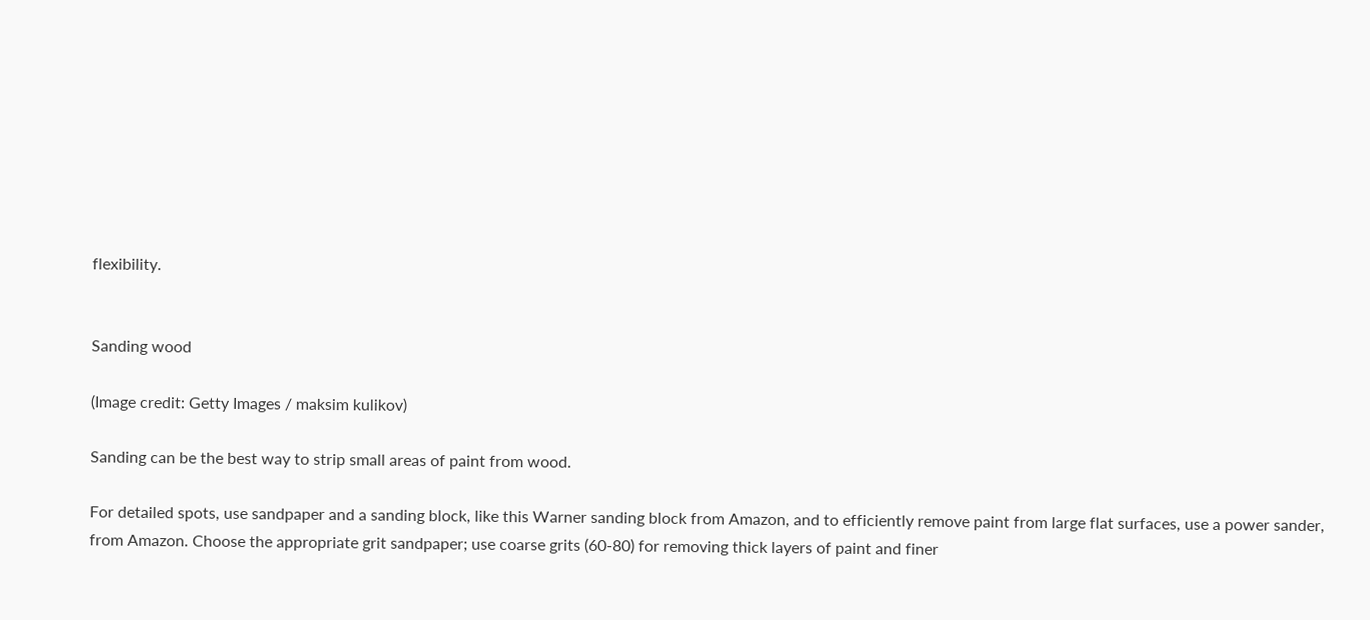flexibility.


Sanding wood

(Image credit: Getty Images / maksim kulikov)

Sanding can be the best way to strip small areas of paint from wood.

For detailed spots, use sandpaper and a sanding block, like this Warner sanding block from Amazon, and to efficiently remove paint from large flat surfaces, use a power sander, from Amazon. Choose the appropriate grit sandpaper; use coarse grits (60-80) for removing thick layers of paint and finer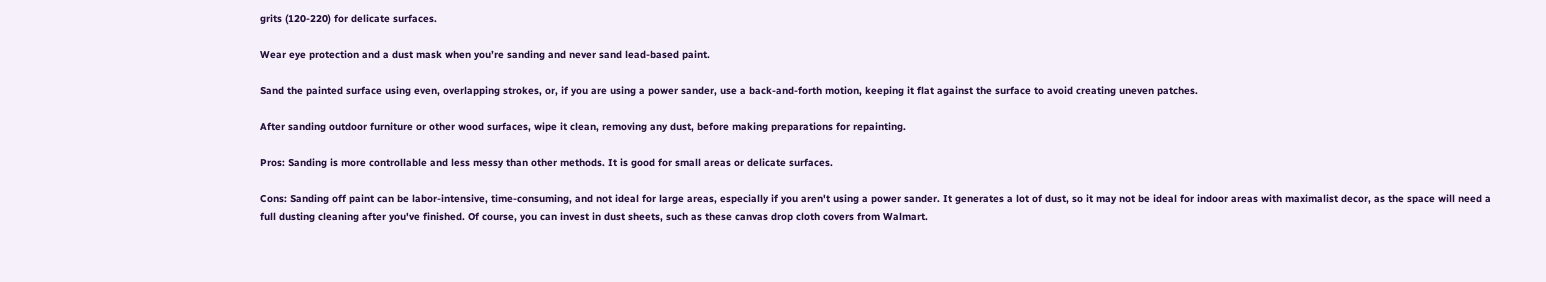grits (120-220) for delicate surfaces.

Wear eye protection and a dust mask when you’re sanding and never sand lead-based paint.

Sand the painted surface using even, overlapping strokes, or, if you are using a power sander, use a back-and-forth motion, keeping it flat against the surface to avoid creating uneven patches.

After sanding outdoor furniture or other wood surfaces, wipe it clean, removing any dust, before making preparations for repainting.

Pros: Sanding is more controllable and less messy than other methods. It is good for small areas or delicate surfaces.

Cons: Sanding off paint can be labor-intensive, time-consuming, and not ideal for large areas, especially if you aren't using a power sander. It generates a lot of dust, so it may not be ideal for indoor areas with maximalist decor, as the space will need a full dusting cleaning after you've finished. Of course, you can invest in dust sheets, such as these canvas drop cloth covers from Walmart.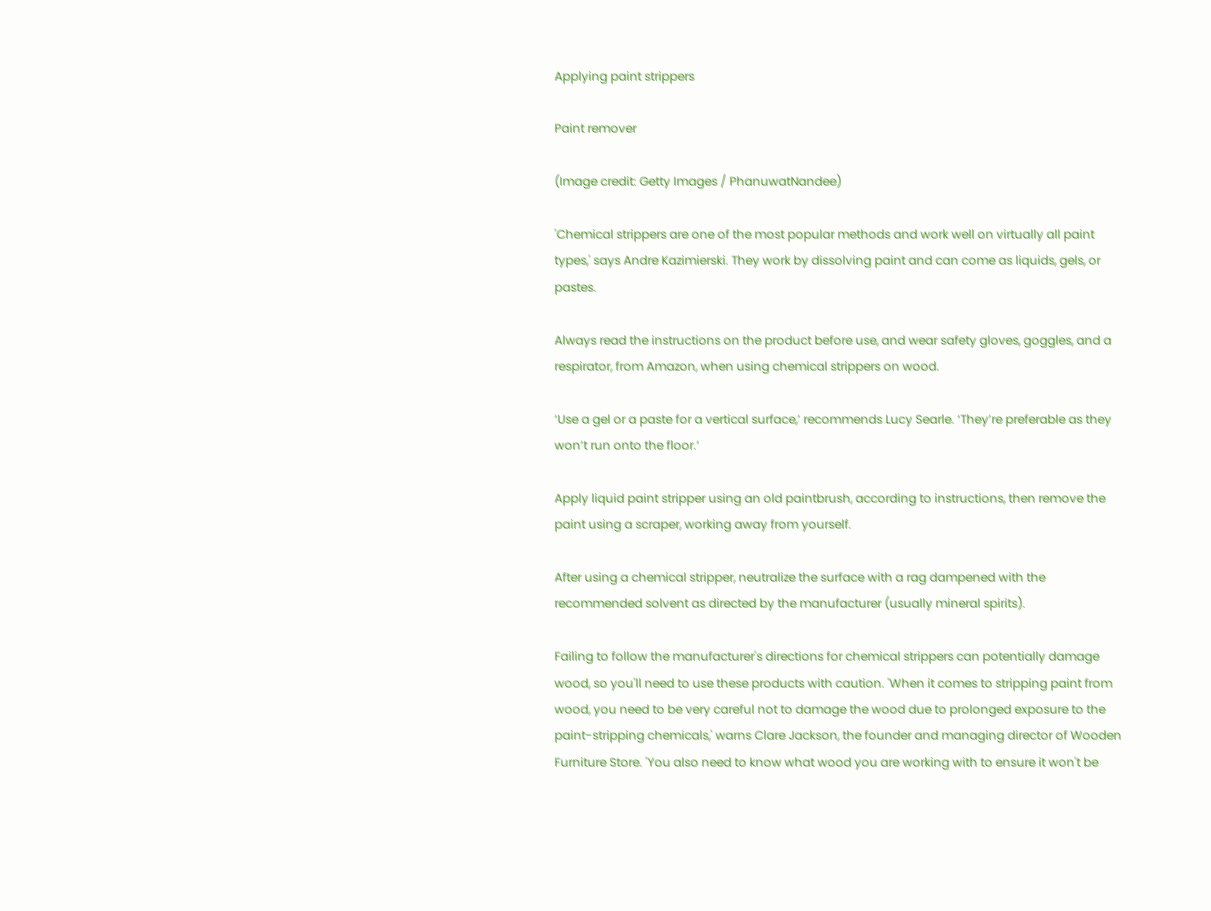Applying paint strippers

Paint remover

(Image credit: Getty Images / PhanuwatNandee)

'Chemical strippers are one of the most popular methods and work well on virtually all paint types,' says Andre Kazimierski. They work by dissolving paint and can come as liquids, gels, or pastes.

Always read the instructions on the product before use, and wear safety gloves, goggles, and a respirator, from Amazon, when using chemical strippers on wood.

‘Use a gel or a paste for a vertical surface,’ recommends Lucy Searle. ‘They’re preferable as they won’t run onto the floor.’

Apply liquid paint stripper using an old paintbrush, according to instructions, then remove the paint using a scraper, working away from yourself.

After using a chemical stripper, neutralize the surface with a rag dampened with the recommended solvent as directed by the manufacturer (usually mineral spirits).

Failing to follow the manufacturer's directions for chemical strippers can potentially damage wood, so you'll need to use these products with caution. 'When it comes to stripping paint from wood, you need to be very careful not to damage the wood due to prolonged exposure to the paint-stripping chemicals,' warns Clare Jackson, the founder and managing director of Wooden Furniture Store. 'You also need to know what wood you are working with to ensure it won't be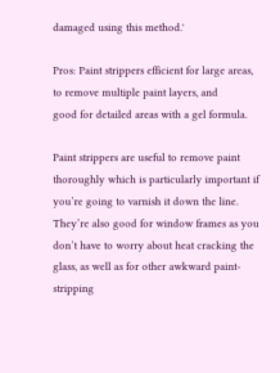damaged using this method.'

Pros: Paint strippers efficient for large areas, to remove multiple paint layers, and
good for detailed areas with a gel formula.

Paint strippers are useful to remove paint thoroughly which is particularly important if you’re going to varnish it down the line. They’re also good for window frames as you don’t have to worry about heat cracking the glass, as well as for other awkward paint-stripping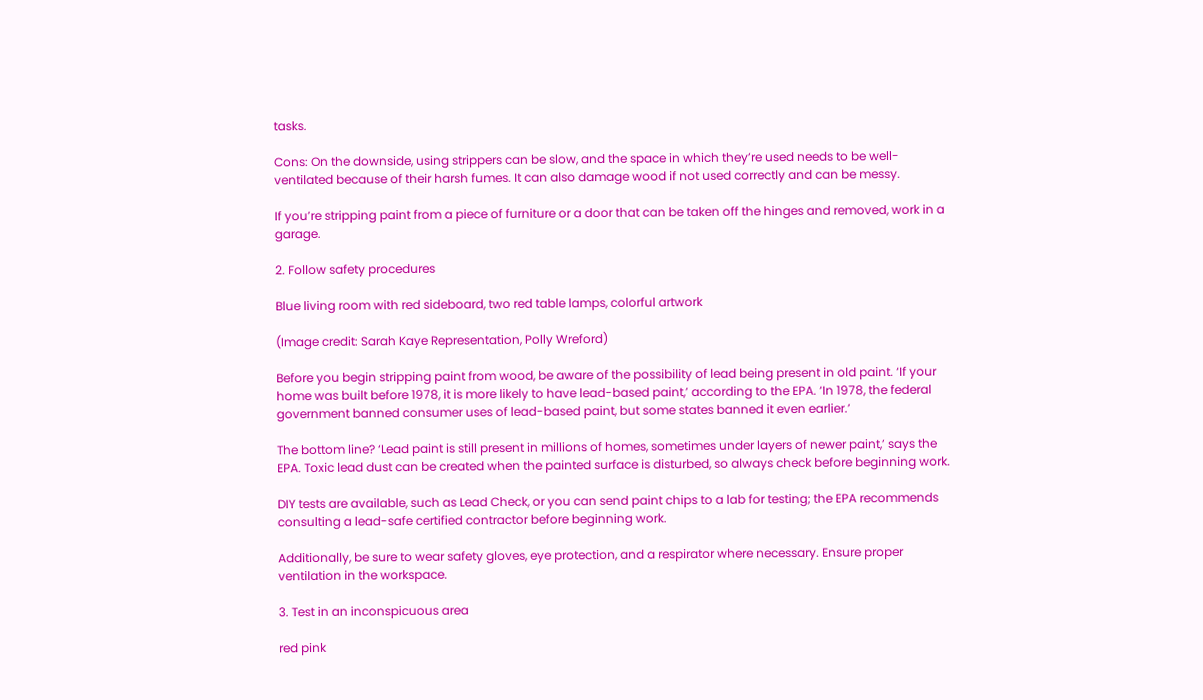tasks.

Cons: On the downside, using strippers can be slow, and the space in which they’re used needs to be well-ventilated because of their harsh fumes. It can also damage wood if not used correctly and can be messy.

If you’re stripping paint from a piece of furniture or a door that can be taken off the hinges and removed, work in a garage.

2. Follow safety procedures

Blue living room with red sideboard, two red table lamps, colorful artwork

(Image credit: Sarah Kaye Representation, Polly Wreford)

Before you begin stripping paint from wood, be aware of the possibility of lead being present in old paint. ‘If your home was built before 1978, it is more likely to have lead-based paint,’ according to the EPA. ‘In 1978, the federal government banned consumer uses of lead-based paint, but some states banned it even earlier.’

The bottom line? ‘Lead paint is still present in millions of homes, sometimes under layers of newer paint,’ says the EPA. Toxic lead dust can be created when the painted surface is disturbed, so always check before beginning work.

DIY tests are available, such as Lead Check, or you can send paint chips to a lab for testing; the EPA recommends consulting a lead-safe certified contractor before beginning work.

Additionally, be sure to wear safety gloves, eye protection, and a respirator where necessary. Ensure proper ventilation in the workspace.

3. Test in an inconspicuous area

red pink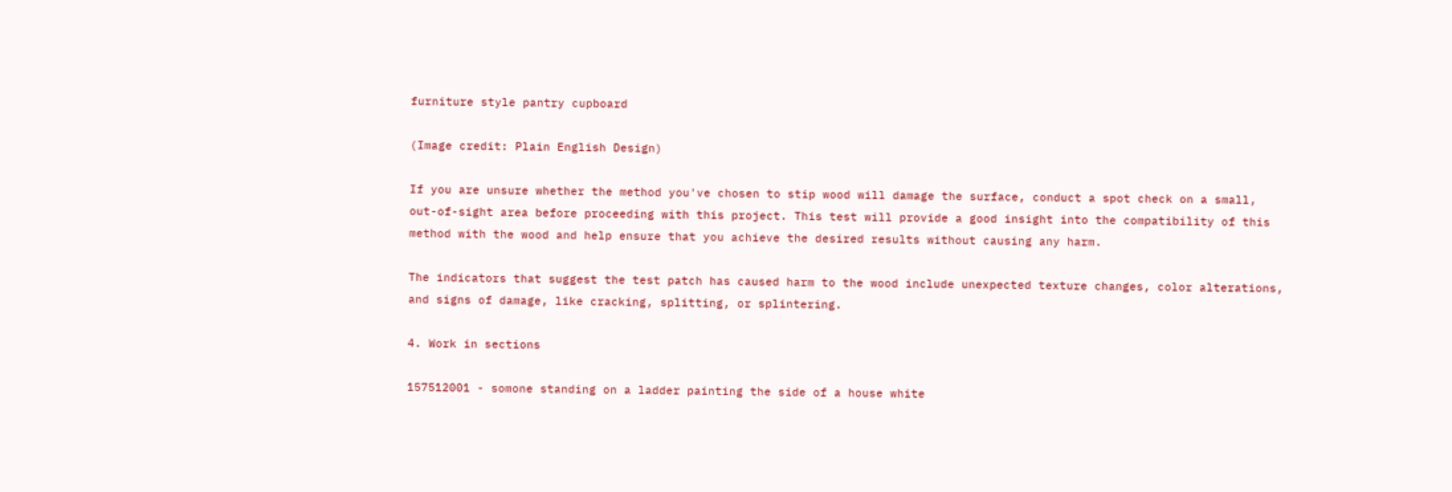furniture style pantry cupboard

(Image credit: Plain English Design)

If you are unsure whether the method you've chosen to stip wood will damage the surface, conduct a spot check on a small, out-of-sight area before proceeding with this project. This test will provide a good insight into the compatibility of this method with the wood and help ensure that you achieve the desired results without causing any harm.

The indicators that suggest the test patch has caused harm to the wood include unexpected texture changes, color alterations, and signs of damage, like cracking, splitting, or splintering.

4. Work in sections

157512001 - somone standing on a ladder painting the side of a house white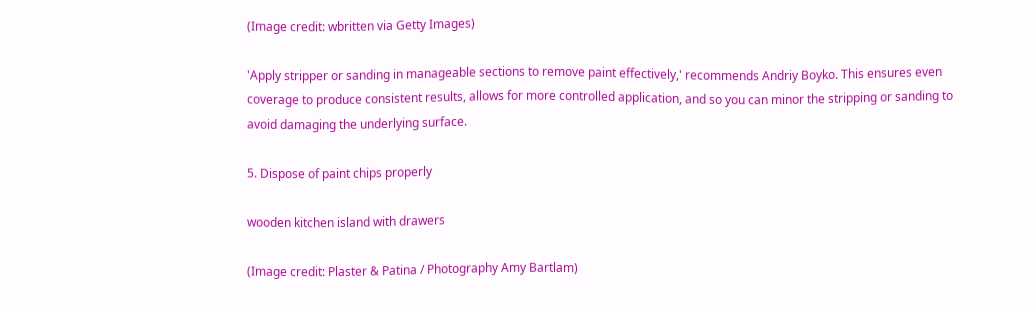(Image credit: wbritten via Getty Images)

'Apply stripper or sanding in manageable sections to remove paint effectively,' recommends Andriy Boyko. This ensures even coverage to produce consistent results, allows for more controlled application, and so you can minor the stripping or sanding to avoid damaging the underlying surface.

5. Dispose of paint chips properly

wooden kitchen island with drawers

(Image credit: Plaster & Patina / Photography Amy Bartlam)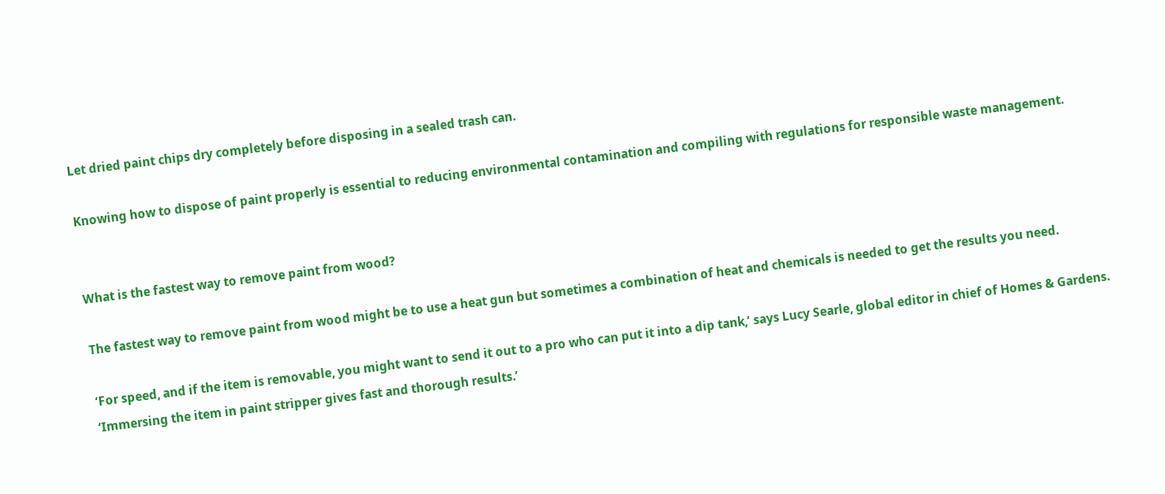Let dried paint chips dry completely before disposing in a sealed trash can.

Knowing how to dispose of paint properly is essential to reducing environmental contamination and compiling with regulations for responsible waste management.


What is the fastest way to remove paint from wood?

The fastest way to remove paint from wood might be to use a heat gun but sometimes a combination of heat and chemicals is needed to get the results you need.

‘For speed, and if the item is removable, you might want to send it out to a pro who can put it into a dip tank,’ says Lucy Searle, global editor in chief of Homes & Gardens. ‘Immersing the item in paint stripper gives fast and thorough results.’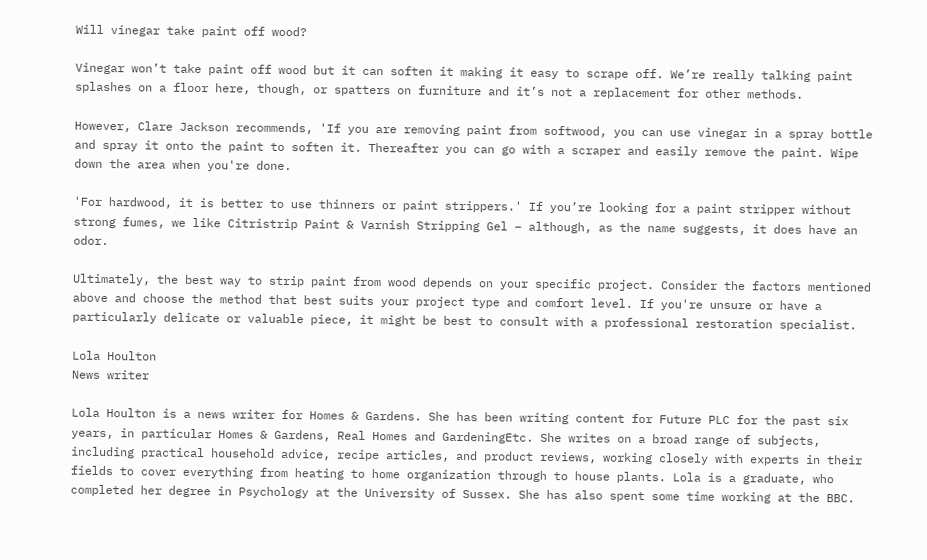Will vinegar take paint off wood?

Vinegar won’t take paint off wood but it can soften it making it easy to scrape off. We’re really talking paint splashes on a floor here, though, or spatters on furniture and it’s not a replacement for other methods.

However, Clare Jackson recommends, 'If you are removing paint from softwood, you can use vinegar in a spray bottle and spray it onto the paint to soften it. Thereafter you can go with a scraper and easily remove the paint. Wipe down the area when you're done.

'For hardwood, it is better to use thinners or paint strippers.' If you’re looking for a paint stripper without strong fumes, we like Citristrip Paint & Varnish Stripping Gel – although, as the name suggests, it does have an odor.

Ultimately, the best way to strip paint from wood depends on your specific project. Consider the factors mentioned above and choose the method that best suits your project type and comfort level. If you're unsure or have a particularly delicate or valuable piece, it might be best to consult with a professional restoration specialist.

Lola Houlton
News writer

Lola Houlton is a news writer for Homes & Gardens. She has been writing content for Future PLC for the past six years, in particular Homes & Gardens, Real Homes and GardeningEtc. She writes on a broad range of subjects, including practical household advice, recipe articles, and product reviews, working closely with experts in their fields to cover everything from heating to home organization through to house plants. Lola is a graduate, who completed her degree in Psychology at the University of Sussex. She has also spent some time working at the BBC.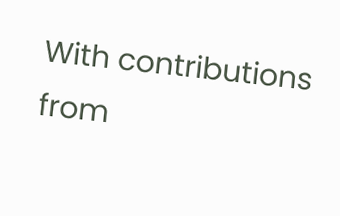With contributions from